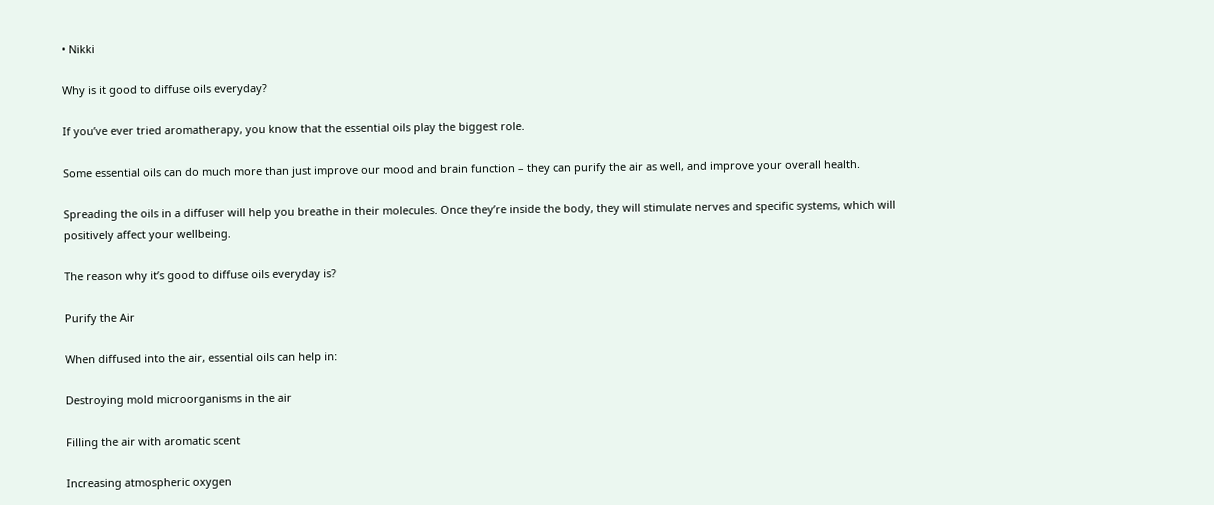• Nikki

Why is it good to diffuse oils everyday?

If you’ve ever tried aromatherapy, you know that the essential oils play the biggest role.

Some essential oils can do much more than just improve our mood and brain function – they can purify the air as well, and improve your overall health.

Spreading the oils in a diffuser will help you breathe in their molecules. Once they’re inside the body, they will stimulate nerves and specific systems, which will positively affect your wellbeing.

The reason why it’s good to diffuse oils everyday is?

Purify the Air

When diffused into the air, essential oils can help in:

Destroying mold microorganisms in the air

Filling the air with aromatic scent

Increasing atmospheric oxygen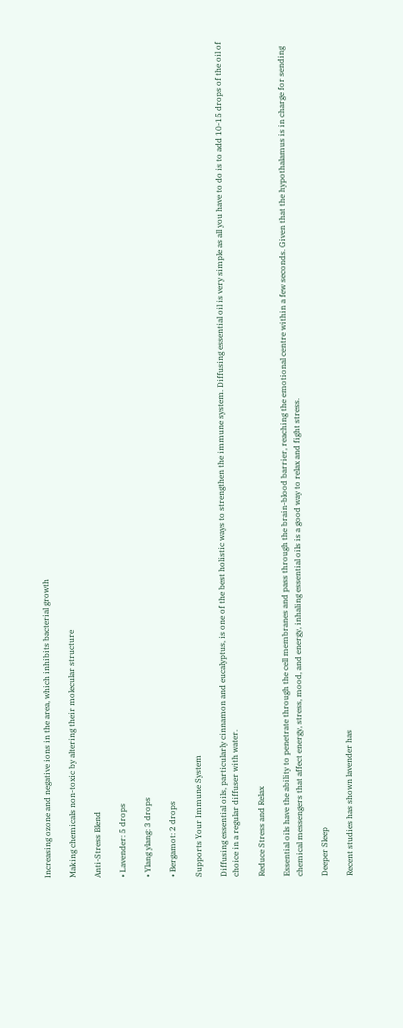Increasing ozone and negative ions in the area, which inhibits bacterial growth

Making chemicals non-toxic by altering their molecular structure

Anti-Stress Blend

• Lavender: 5 drops

• Ylang ylang: 3 drops

• Bergamot: 2 drops

Supports Your Immune System

Diffusing essential oils, particularly cinnamon and eucalyptus, is one of the best holistic ways to strengthen the immune system. Diffusing essential oil is very simple as all you have to do is to add 10-15 drops of the oil of choice in a regular diffuser with water.

Reduce Stress and Relax

Essential oils have the ability to penetrate through the cell membranes and pass through the brain-blood barrier, reaching the emotional centre within a few seconds. Given that the hypothalamus is in charge for sending chemical messengers that affect energy, stress, mood, and energy, inhaling essential oils is a good way to relax and fight stress.

Deeper Sleep

Recent studies has shown lavender has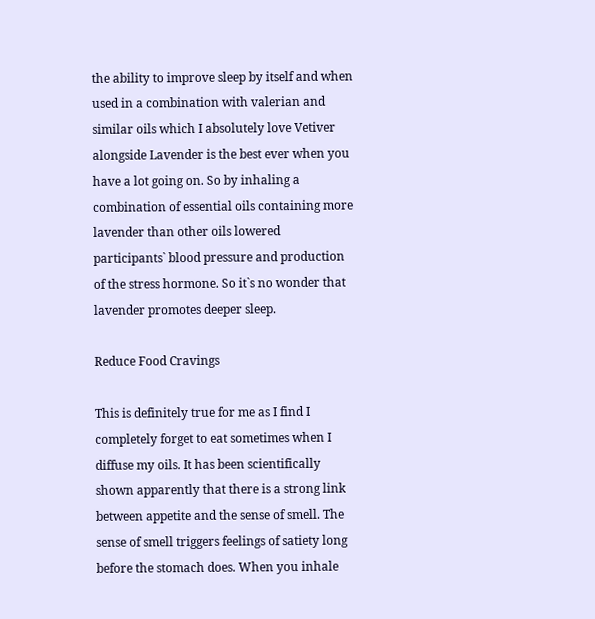the ability to improve sleep by itself and when used in a combination with valerian and similar oils which I absolutely love Vetiver alongside Lavender is the best ever when you have a lot going on. So by inhaling a combination of essential oils containing more lavender than other oils lowered participants` blood pressure and production of the stress hormone. So it`s no wonder that lavender promotes deeper sleep.

Reduce Food Cravings

This is definitely true for me as I find I completely forget to eat sometimes when I diffuse my oils. It has been scientifically shown apparently that there is a strong link between appetite and the sense of smell. The sense of smell triggers feelings of satiety long before the stomach does. When you inhale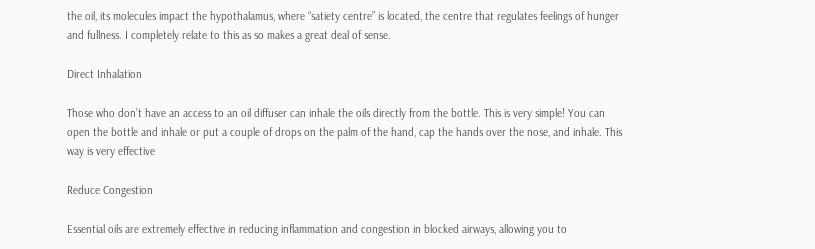the oil, its molecules impact the hypothalamus, where “satiety centre” is located, the centre that regulates feelings of hunger and fullness. I completely relate to this as so makes a great deal of sense.

Direct Inhalation

Those who don’t have an access to an oil diffuser can inhale the oils directly from the bottle. This is very simple! You can open the bottle and inhale or put a couple of drops on the palm of the hand, cap the hands over the nose, and inhale. This way is very effective

Reduce Congestion

Essential oils are extremely effective in reducing inflammation and congestion in blocked airways, allowing you to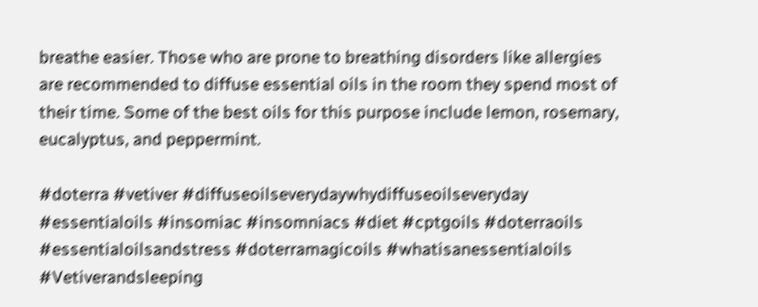breathe easier. Those who are prone to breathing disorders like allergies are recommended to diffuse essential oils in the room they spend most of their time. Some of the best oils for this purpose include lemon, rosemary, eucalyptus, and peppermint.

#doterra #vetiver #diffuseoilseverydaywhydiffuseoilseveryday #essentialoils #insomiac #insomniacs #diet #cptgoils #doterraoils #essentialoilsandstress #doterramagicoils #whatisanessentialoils #Vetiverandsleeping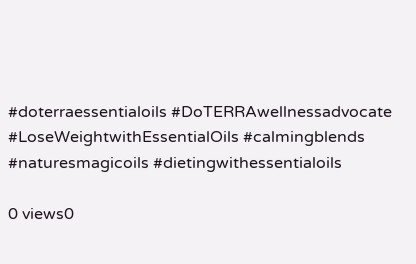#doterraessentialoils #DoTERRAwellnessadvocate #LoseWeightwithEssentialOils #calmingblends #naturesmagicoils #dietingwithessentialoils

0 views0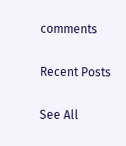comments

Recent Posts

See All